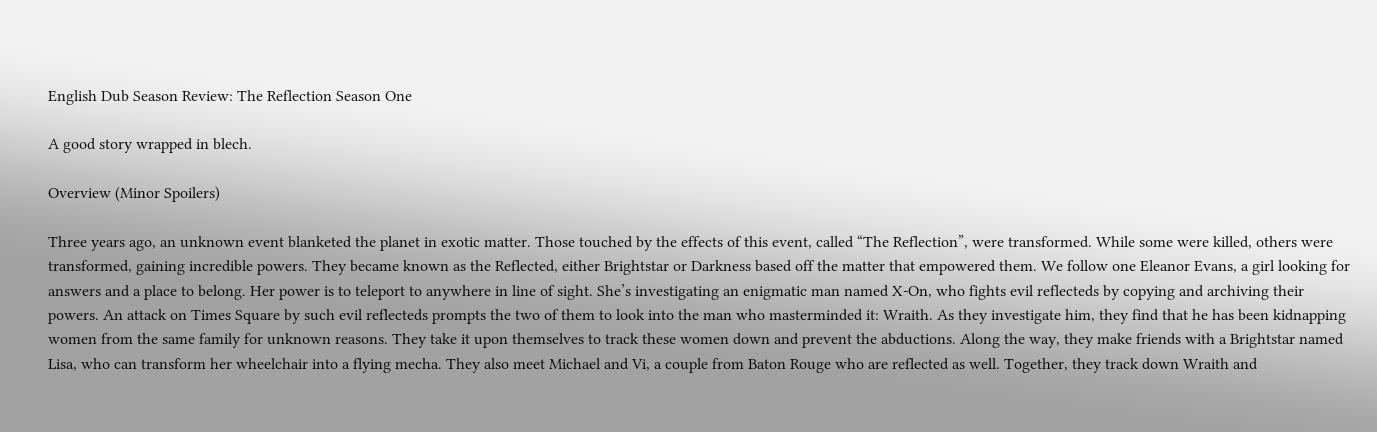English Dub Season Review: The Reflection Season One

A good story wrapped in blech.

Overview (Minor Spoilers)

Three years ago, an unknown event blanketed the planet in exotic matter. Those touched by the effects of this event, called “The Reflection”, were transformed. While some were killed, others were transformed, gaining incredible powers. They became known as the Reflected, either Brightstar or Darkness based off the matter that empowered them. We follow one Eleanor Evans, a girl looking for answers and a place to belong. Her power is to teleport to anywhere in line of sight. She’s investigating an enigmatic man named X-On, who fights evil reflecteds by copying and archiving their powers. An attack on Times Square by such evil reflecteds prompts the two of them to look into the man who masterminded it: Wraith. As they investigate him, they find that he has been kidnapping women from the same family for unknown reasons. They take it upon themselves to track these women down and prevent the abductions. Along the way, they make friends with a Brightstar named Lisa, who can transform her wheelchair into a flying mecha. They also meet Michael and Vi, a couple from Baton Rouge who are reflected as well. Together, they track down Wraith and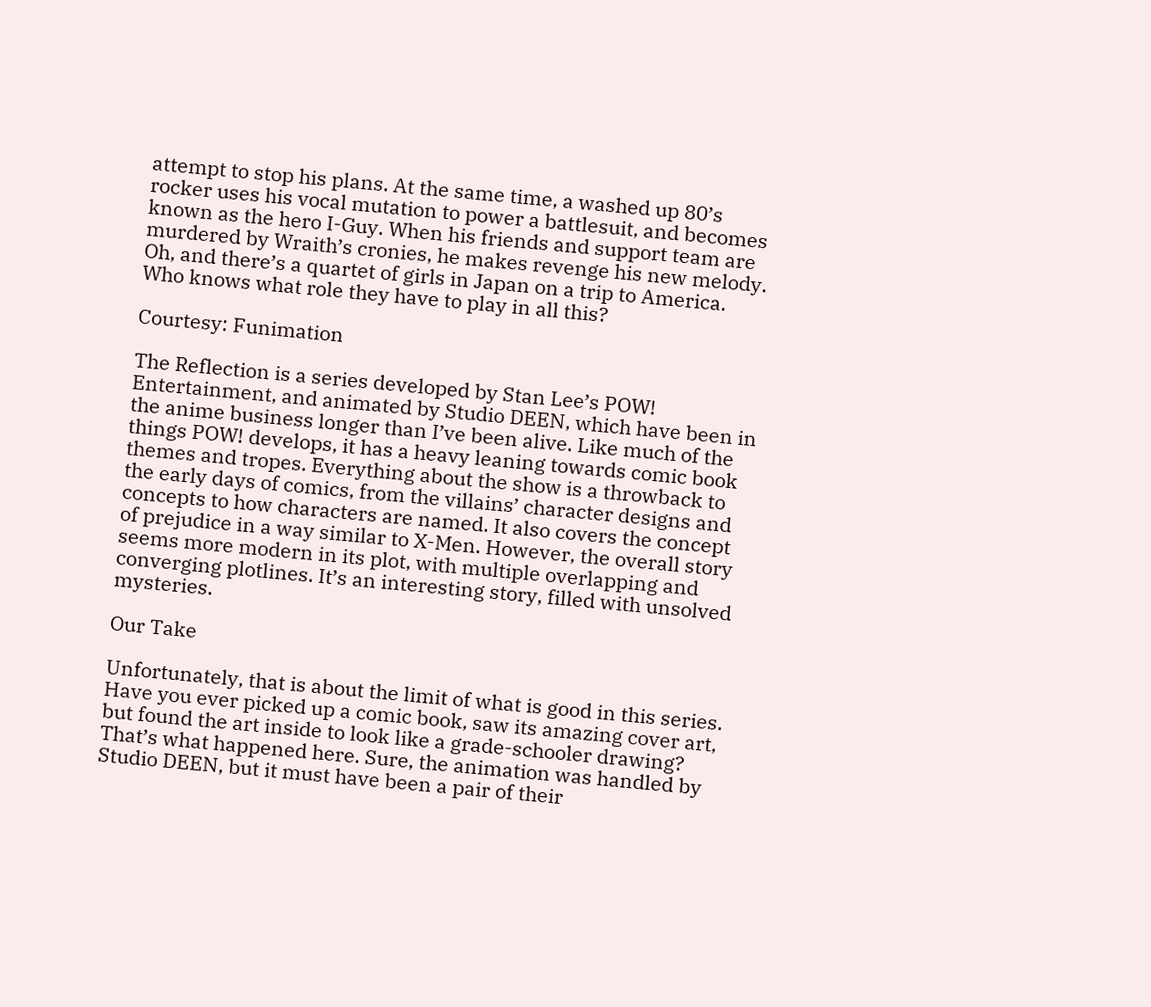attempt to stop his plans. At the same time, a washed up 80’s rocker uses his vocal mutation to power a battlesuit, and becomes known as the hero I-Guy. When his friends and support team are murdered by Wraith’s cronies, he makes revenge his new melody. Oh, and there’s a quartet of girls in Japan on a trip to America. Who knows what role they have to play in all this?

Courtesy: Funimation

The Reflection is a series developed by Stan Lee’s POW! Entertainment, and animated by Studio DEEN, which have been in the anime business longer than I’ve been alive. Like much of the things POW! develops, it has a heavy leaning towards comic book themes and tropes. Everything about the show is a throwback to the early days of comics, from the villains’ character designs and concepts to how characters are named. It also covers the concept of prejudice in a way similar to X-Men. However, the overall story seems more modern in its plot, with multiple overlapping and converging plotlines. It’s an interesting story, filled with unsolved mysteries.

Our Take

Unfortunately, that is about the limit of what is good in this series. Have you ever picked up a comic book, saw its amazing cover art, but found the art inside to look like a grade-schooler drawing? That’s what happened here. Sure, the animation was handled by Studio DEEN, but it must have been a pair of their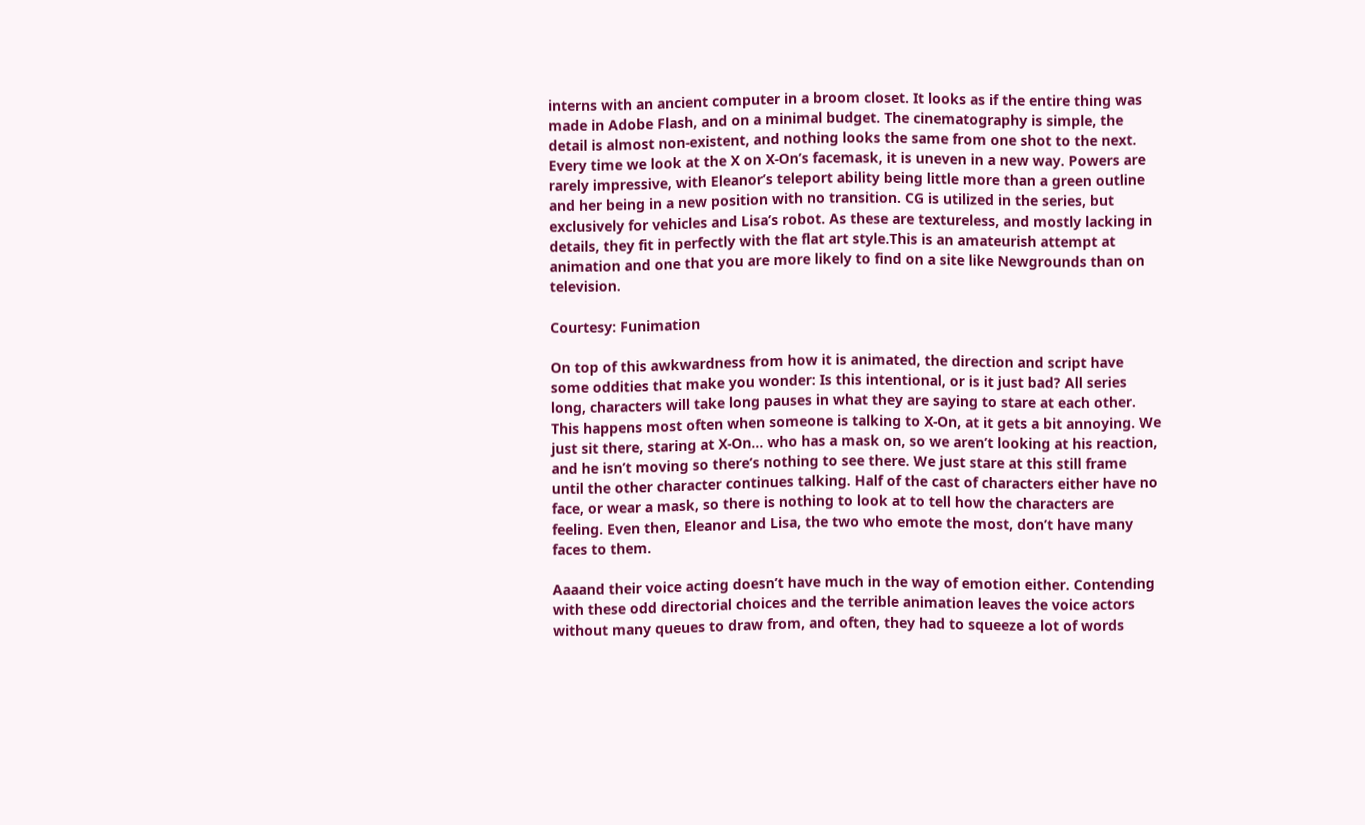interns with an ancient computer in a broom closet. It looks as if the entire thing was made in Adobe Flash, and on a minimal budget. The cinematography is simple, the detail is almost non-existent, and nothing looks the same from one shot to the next. Every time we look at the X on X-On’s facemask, it is uneven in a new way. Powers are rarely impressive, with Eleanor’s teleport ability being little more than a green outline and her being in a new position with no transition. CG is utilized in the series, but exclusively for vehicles and Lisa’s robot. As these are textureless, and mostly lacking in details, they fit in perfectly with the flat art style.This is an amateurish attempt at animation and one that you are more likely to find on a site like Newgrounds than on television.

Courtesy: Funimation

On top of this awkwardness from how it is animated, the direction and script have some oddities that make you wonder: Is this intentional, or is it just bad? All series long, characters will take long pauses in what they are saying to stare at each other. This happens most often when someone is talking to X-On, at it gets a bit annoying. We just sit there, staring at X-On… who has a mask on, so we aren’t looking at his reaction, and he isn’t moving so there’s nothing to see there. We just stare at this still frame until the other character continues talking. Half of the cast of characters either have no face, or wear a mask, so there is nothing to look at to tell how the characters are feeling. Even then, Eleanor and Lisa, the two who emote the most, don’t have many faces to them.

Aaaand their voice acting doesn’t have much in the way of emotion either. Contending with these odd directorial choices and the terrible animation leaves the voice actors without many queues to draw from, and often, they had to squeeze a lot of words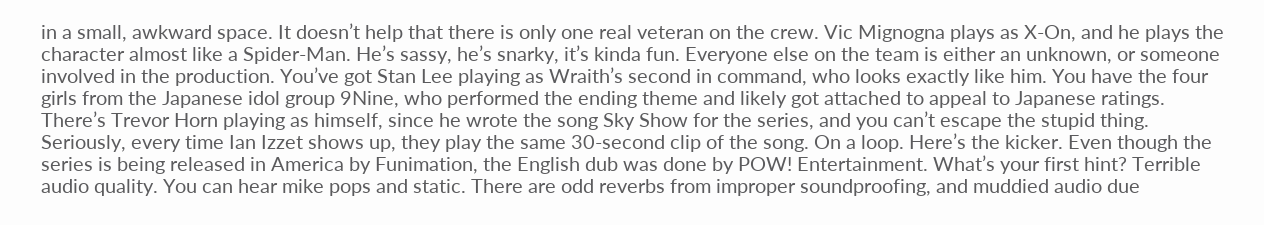in a small, awkward space. It doesn’t help that there is only one real veteran on the crew. Vic Mignogna plays as X-On, and he plays the character almost like a Spider-Man. He’s sassy, he’s snarky, it’s kinda fun. Everyone else on the team is either an unknown, or someone involved in the production. You’ve got Stan Lee playing as Wraith’s second in command, who looks exactly like him. You have the four girls from the Japanese idol group 9Nine, who performed the ending theme and likely got attached to appeal to Japanese ratings. There’s Trevor Horn playing as himself, since he wrote the song Sky Show for the series, and you can’t escape the stupid thing. Seriously, every time Ian Izzet shows up, they play the same 30-second clip of the song. On a loop. Here’s the kicker. Even though the series is being released in America by Funimation, the English dub was done by POW! Entertainment. What’s your first hint? Terrible audio quality. You can hear mike pops and static. There are odd reverbs from improper soundproofing, and muddied audio due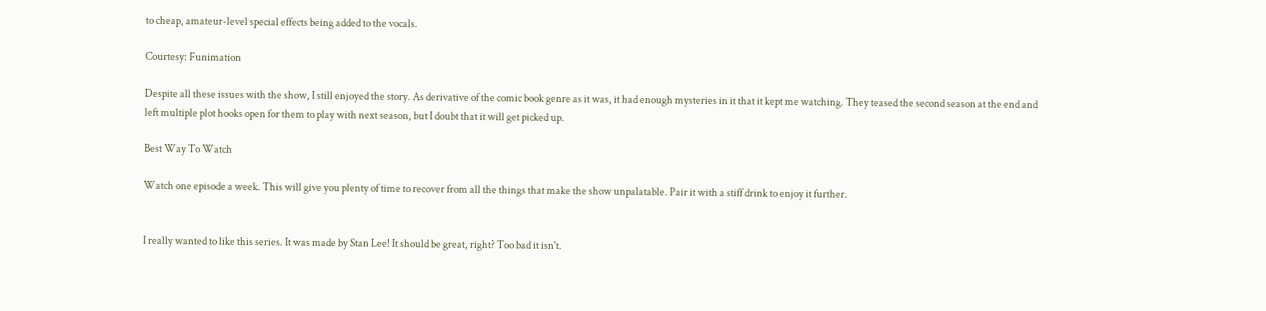to cheap, amateur-level special effects being added to the vocals.

Courtesy: Funimation

Despite all these issues with the show, I still enjoyed the story. As derivative of the comic book genre as it was, it had enough mysteries in it that it kept me watching. They teased the second season at the end and left multiple plot hooks open for them to play with next season, but I doubt that it will get picked up.

Best Way To Watch

Watch one episode a week. This will give you plenty of time to recover from all the things that make the show unpalatable. Pair it with a stiff drink to enjoy it further.


I really wanted to like this series. It was made by Stan Lee! It should be great, right? Too bad it isn't.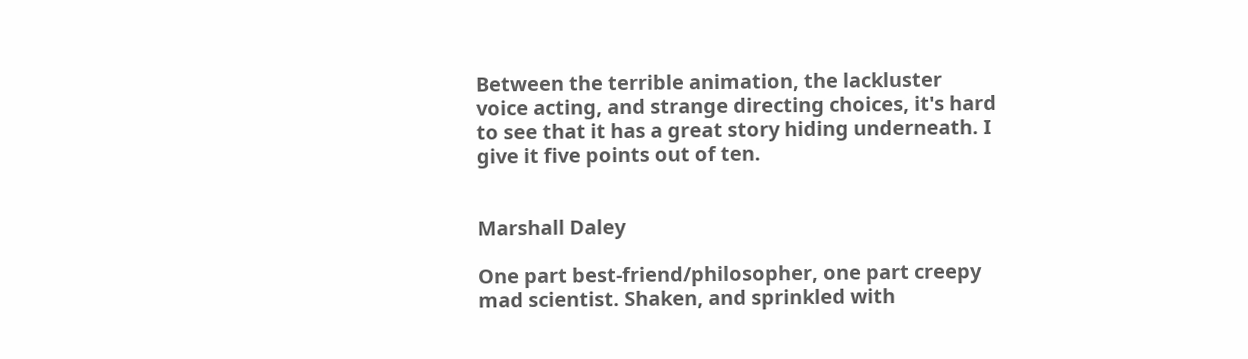Between the terrible animation, the lackluster voice acting, and strange directing choices, it's hard to see that it has a great story hiding underneath. I give it five points out of ten.


Marshall Daley

One part best-friend/philosopher, one part creepy mad scientist. Shaken, and sprinkled with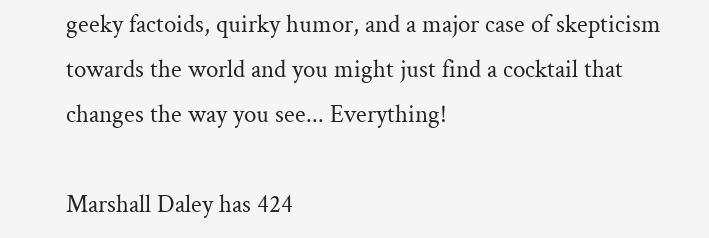geeky factoids, quirky humor, and a major case of skepticism towards the world and you might just find a cocktail that changes the way you see... Everything!

Marshall Daley has 424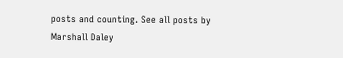posts and counting. See all posts by Marshall Daley